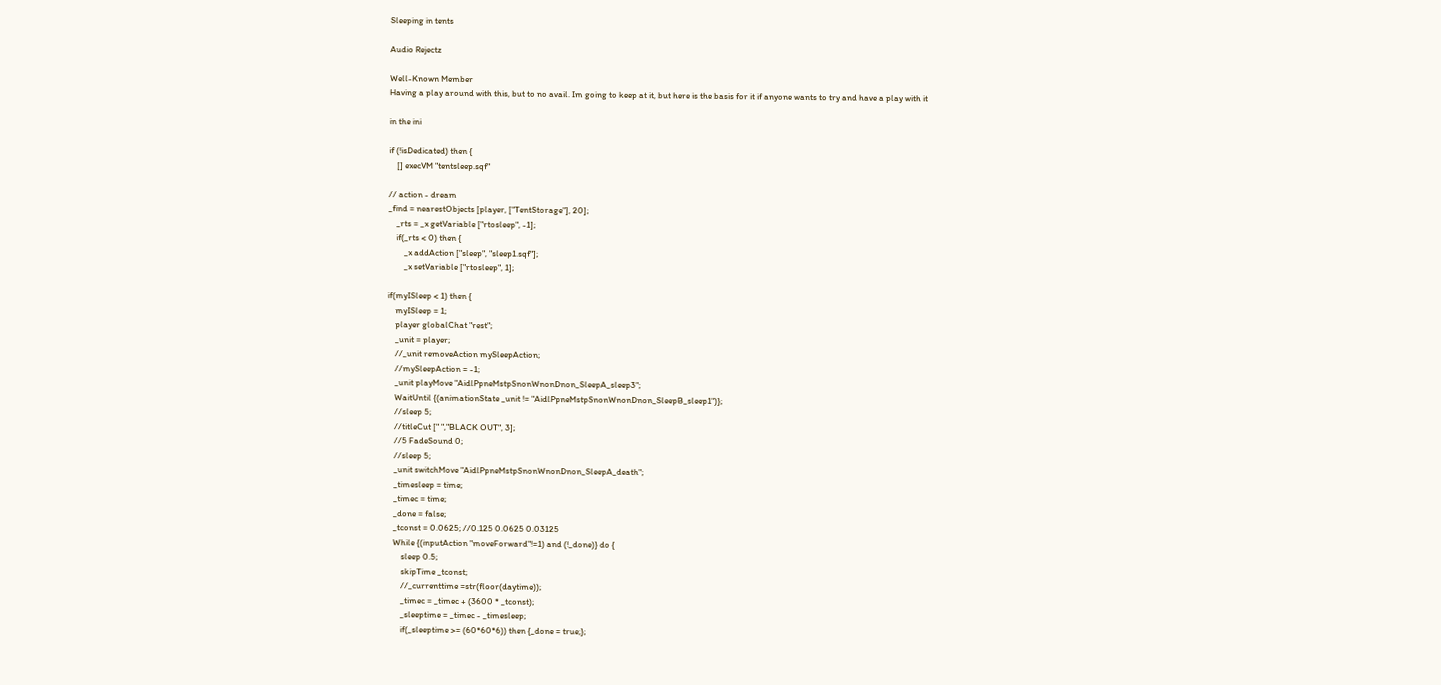Sleeping in tents

Audio Rejectz

Well-Known Member
Having a play around with this, but to no avail. Im going to keep at it, but here is the basis for it if anyone wants to try and have a play with it

in the ini

if (!isDedicated) then {
    [] execVM "tentsleep.sqf"

// action - dream
_find = nearestObjects [player, ["TentStorage"], 20];
    _rts = _x getVariable ["rtosleep", -1];
    if(_rts < 0) then {
        _x addAction ["sleep", "sleep1.sqf"];
        _x setVariable ["rtosleep", 1];

if(myISleep < 1) then {
    myISleep = 1;
    player globalChat "rest";
    _unit = player;
    //_unit removeAction mySleepAction;
    //mySleepAction = -1;
    _unit playMove "AidlPpneMstpSnonWnonDnon_SleepA_sleep3";
    WaitUntil {(animationState _unit != "AidlPpneMstpSnonWnonDnon_SleepB_sleep1")};
    //sleep 5;
    //titleCut [" ","BLACK OUT", 3];
    //5 FadeSound 0;
    //sleep 5;
    _unit switchMove "AidlPpneMstpSnonWnonDnon_SleepA_death";
    _timesleep = time;
    _timec = time;
    _done = false;
    _tconst = 0.0625; //0.125 0.0625 0.03125
    While {(inputAction "moveForward"!=1) and (!_done)} do {
        sleep 0.5;
        skipTime _tconst;
        //_currenttime =str(floor(daytime));
        _timec = _timec + (3600 * _tconst);
        _sleeptime = _timec - _timesleep;
        if(_sleeptime >= (60*60*6)) then {_done = true;};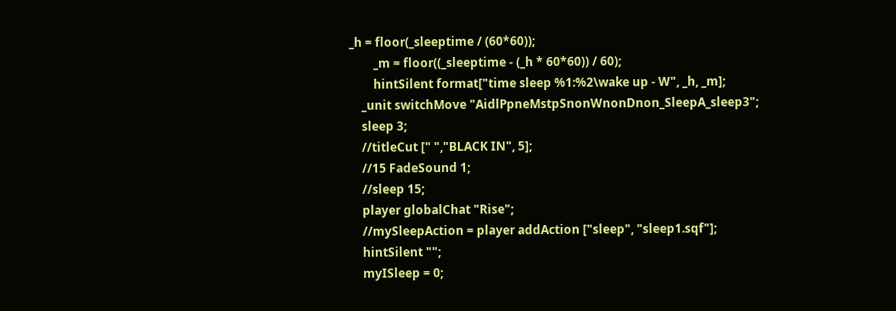_h = floor(_sleeptime / (60*60));
        _m = floor((_sleeptime - (_h * 60*60)) / 60);
        hintSilent format["time sleep %1:%2\wake up - W", _h, _m];
    _unit switchMove "AidlPpneMstpSnonWnonDnon_SleepA_sleep3";
    sleep 3;
    //titleCut [" ","BLACK IN", 5];
    //15 FadeSound 1;
    //sleep 15;
    player globalChat "Rise";
    //mySleepAction = player addAction ["sleep", "sleep1.sqf"];
    hintSilent "";
    myISleep = 0;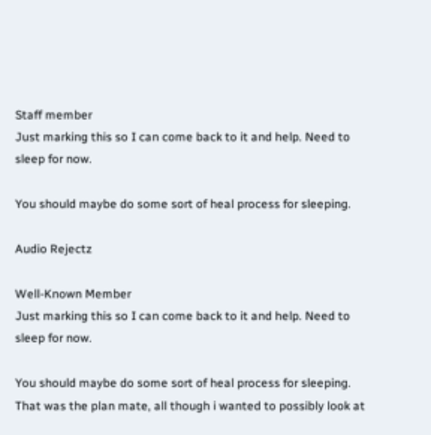Staff member
Just marking this so I can come back to it and help. Need to sleep for now.

You should maybe do some sort of heal process for sleeping.

Audio Rejectz

Well-Known Member
Just marking this so I can come back to it and help. Need to sleep for now.

You should maybe do some sort of heal process for sleeping.
That was the plan mate, all though i wanted to possibly look at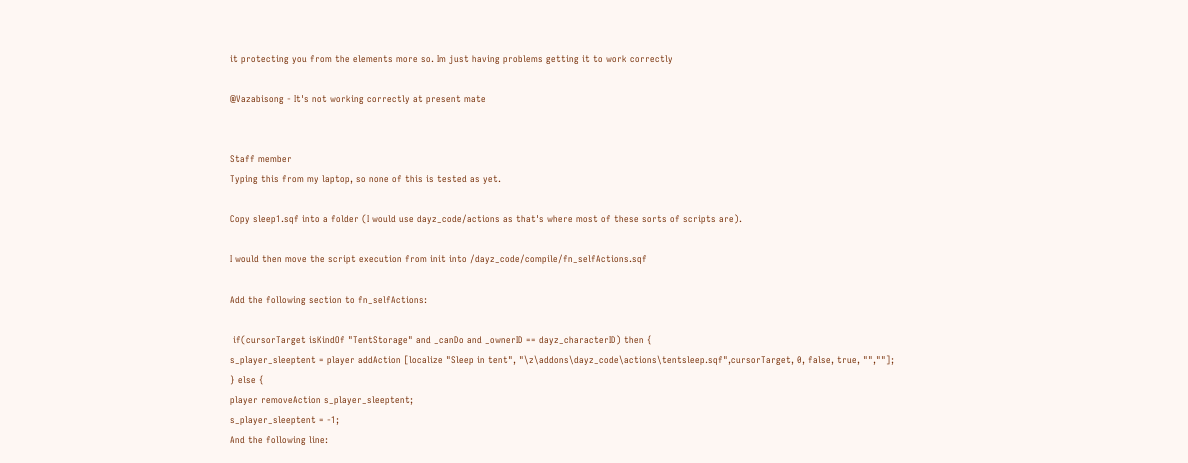it protecting you from the elements more so. Im just having problems getting it to work correctly

@Vazabisong - It's not working correctly at present mate


Staff member
Typing this from my laptop, so none of this is tested as yet.

Copy sleep1.sqf into a folder (I would use dayz_code/actions as that's where most of these sorts of scripts are).

I would then move the script execution from init into /dayz_code/compile/fn_selfActions.sqf

Add the following section to fn_selfActions:

 if(cursorTarget isKindOf "TentStorage" and _canDo and _ownerID == dayz_characterID) then {
s_player_sleeptent = player addAction [localize "Sleep in tent", "\z\addons\dayz_code\actions\tentsleep.sqf",cursorTarget, 0, false, true, "",""];
} else {
player removeAction s_player_sleeptent;
s_player_sleeptent = -1;
And the following line: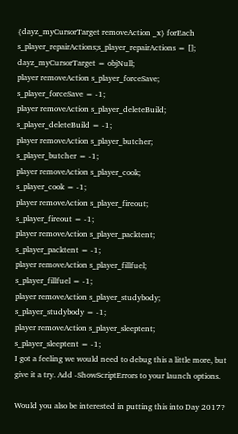{dayz_myCursorTarget removeAction _x} forEach s_player_repairActions;s_player_repairActions = [];
dayz_myCursorTarget = objNull;
player removeAction s_player_forceSave;
s_player_forceSave = -1;
player removeAction s_player_deleteBuild;
s_player_deleteBuild = -1;
player removeAction s_player_butcher;
s_player_butcher = -1;
player removeAction s_player_cook;
s_player_cook = -1;
player removeAction s_player_fireout;
s_player_fireout = -1;
player removeAction s_player_packtent;
s_player_packtent = -1;
player removeAction s_player_fillfuel;
s_player_fillfuel = -1;
player removeAction s_player_studybody;
s_player_studybody = -1;
player removeAction s_player_sleeptent;
s_player_sleeptent = -1;
I got a feeling we would need to debug this a little more, but give it a try. Add -ShowScriptErrors to your launch options.

Would you also be interested in putting this into Day 2017?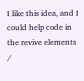I like this idea, and I could help code in the revive elements /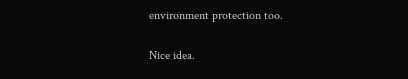environment protection too.

Nice idea.